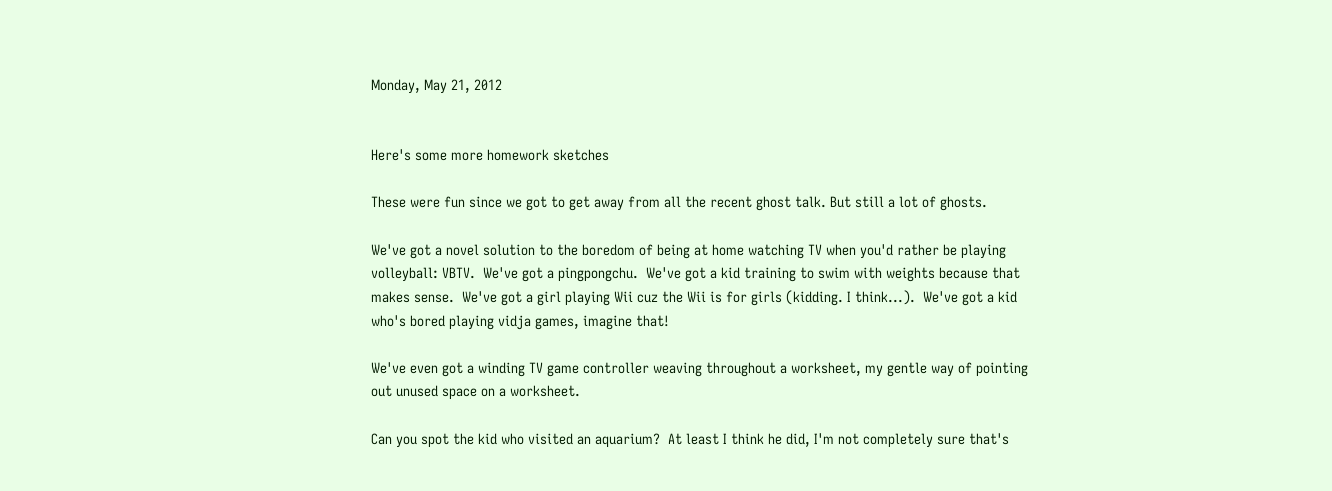Monday, May 21, 2012


Here's some more homework sketches

These were fun since we got to get away from all the recent ghost talk. But still a lot of ghosts.

We've got a novel solution to the boredom of being at home watching TV when you'd rather be playing volleyball: VBTV.  We've got a pingpongchu.  We've got a kid training to swim with weights because that makes sense.  We've got a girl playing Wii cuz the Wii is for girls (kidding. I think...).  We've got a kid who's bored playing vidja games, imagine that!

We've even got a winding TV game controller weaving throughout a worksheet, my gentle way of pointing out unused space on a worksheet.

Can you spot the kid who visited an aquarium?  At least I think he did, I'm not completely sure that's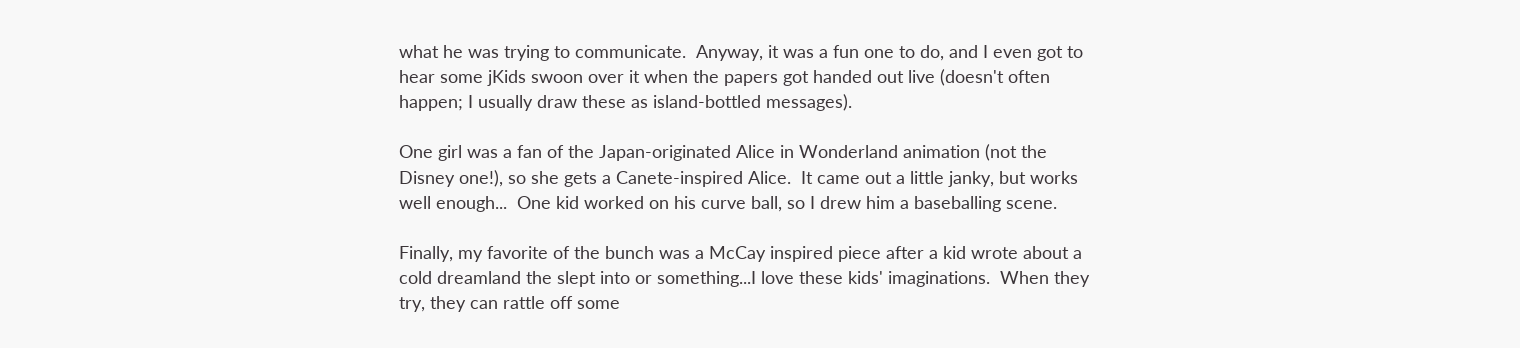what he was trying to communicate.  Anyway, it was a fun one to do, and I even got to hear some jKids swoon over it when the papers got handed out live (doesn't often happen; I usually draw these as island-bottled messages).

One girl was a fan of the Japan-originated Alice in Wonderland animation (not the Disney one!), so she gets a Canete-inspired Alice.  It came out a little janky, but works well enough...  One kid worked on his curve ball, so I drew him a baseballing scene.

Finally, my favorite of the bunch was a McCay inspired piece after a kid wrote about a cold dreamland the slept into or something...I love these kids' imaginations.  When they try, they can rattle off some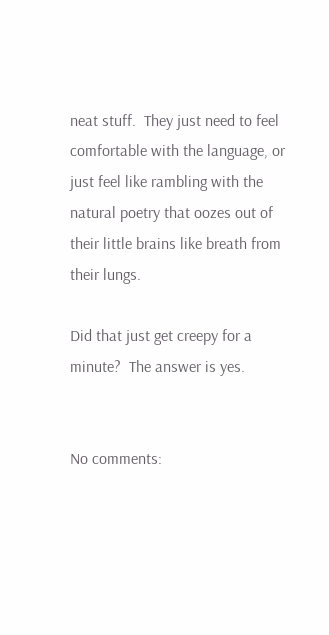neat stuff.  They just need to feel comfortable with the language, or just feel like rambling with the natural poetry that oozes out of their little brains like breath from their lungs.

Did that just get creepy for a minute?  The answer is yes.


No comments: